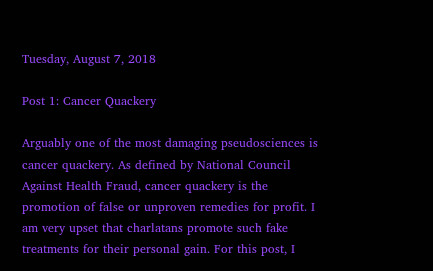Tuesday, August 7, 2018

Post 1: Cancer Quackery

Arguably one of the most damaging pseudosciences is cancer quackery. As defined by National Council Against Health Fraud, cancer quackery is the promotion of false or unproven remedies for profit. I am very upset that charlatans promote such fake treatments for their personal gain. For this post, I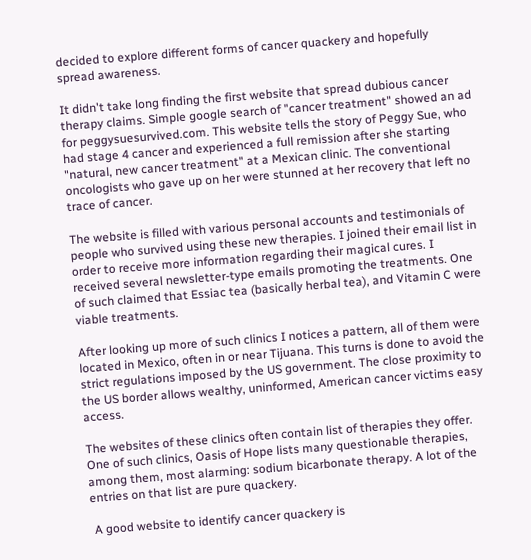decided to explore different forms of cancer quackery and hopefully spread awareness.

It didn't take long finding the first website that spread dubious cancer therapy claims. Simple google search of "cancer treatment" showed an ad for peggysuesurvived.com. This website tells the story of Peggy Sue, who had stage 4 cancer and experienced a full remission after she starting "natural, new cancer treatment" at a Mexican clinic. The conventional oncologists who gave up on her were stunned at her recovery that left no trace of cancer.

The website is filled with various personal accounts and testimonials of people who survived using these new therapies. I joined their email list in order to receive more information regarding their magical cures. I received several newsletter-type emails promoting the treatments. One of such claimed that Essiac tea (basically herbal tea), and Vitamin C were viable treatments.

After looking up more of such clinics I notices a pattern, all of them were located in Mexico, often in or near Tijuana. This turns is done to avoid the strict regulations imposed by the US government. The close proximity to the US border allows wealthy, uninformed, American cancer victims easy access.

The websites of these clinics often contain list of therapies they offer. One of such clinics, Oasis of Hope lists many questionable therapies, among them, most alarming: sodium bicarbonate therapy. A lot of the entries on that list are pure quackery.

 A good website to identify cancer quackery is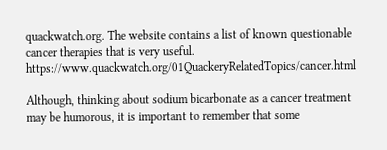quackwatch.org. The website contains a list of known questionable cancer therapies that is very useful.  https://www.quackwatch.org/01QuackeryRelatedTopics/cancer.html

Although, thinking about sodium bicarbonate as a cancer treatment may be humorous, it is important to remember that some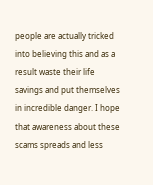people are actually tricked into believing this and as a result waste their life savings and put themselves in incredible danger. I hope that awareness about these scams spreads and less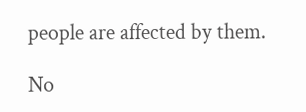people are affected by them.

No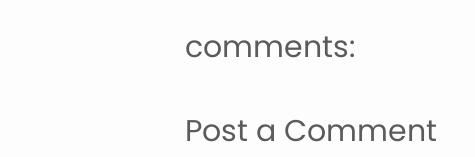comments:

Post a Comment